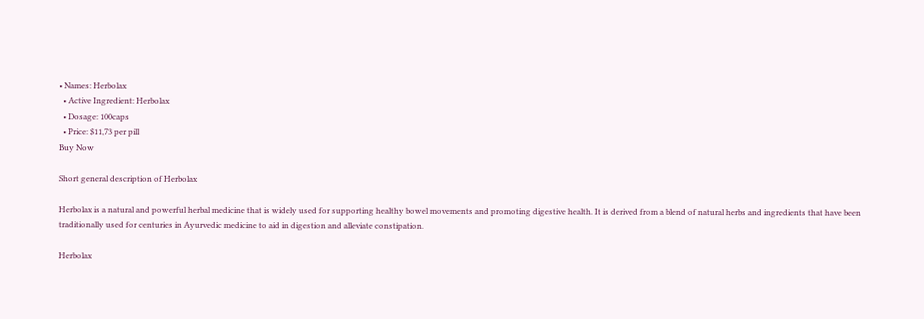• Names: Herbolax
  • Active Ingredient: Herbolax
  • Dosage: 100caps
  • Price: $11,73 per pill
Buy Now

Short general description of Herbolax

Herbolax is a natural and powerful herbal medicine that is widely used for supporting healthy bowel movements and promoting digestive health. It is derived from a blend of natural herbs and ingredients that have been traditionally used for centuries in Ayurvedic medicine to aid in digestion and alleviate constipation.

Herbolax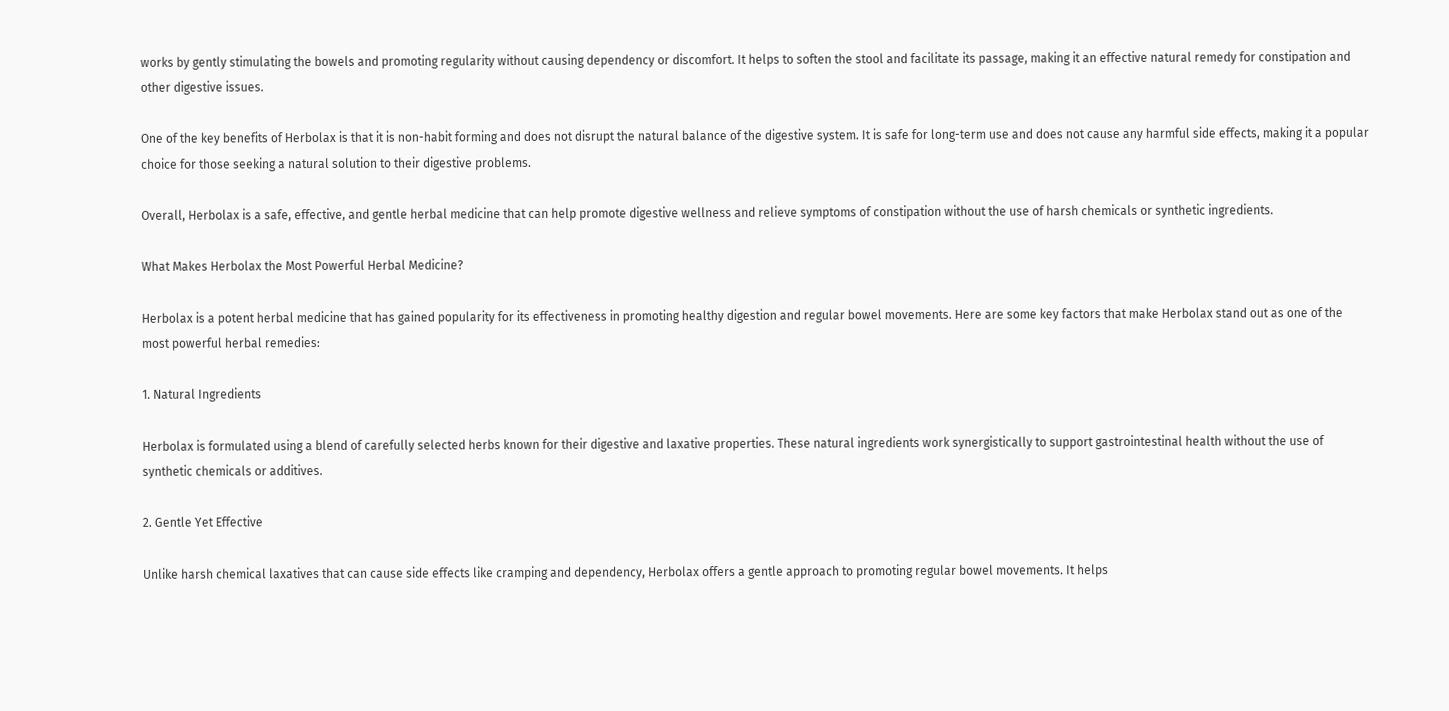works by gently stimulating the bowels and promoting regularity without causing dependency or discomfort. It helps to soften the stool and facilitate its passage, making it an effective natural remedy for constipation and other digestive issues.

One of the key benefits of Herbolax is that it is non-habit forming and does not disrupt the natural balance of the digestive system. It is safe for long-term use and does not cause any harmful side effects, making it a popular choice for those seeking a natural solution to their digestive problems.

Overall, Herbolax is a safe, effective, and gentle herbal medicine that can help promote digestive wellness and relieve symptoms of constipation without the use of harsh chemicals or synthetic ingredients.

What Makes Herbolax the Most Powerful Herbal Medicine?

Herbolax is a potent herbal medicine that has gained popularity for its effectiveness in promoting healthy digestion and regular bowel movements. Here are some key factors that make Herbolax stand out as one of the most powerful herbal remedies:

1. Natural Ingredients

Herbolax is formulated using a blend of carefully selected herbs known for their digestive and laxative properties. These natural ingredients work synergistically to support gastrointestinal health without the use of synthetic chemicals or additives.

2. Gentle Yet Effective

Unlike harsh chemical laxatives that can cause side effects like cramping and dependency, Herbolax offers a gentle approach to promoting regular bowel movements. It helps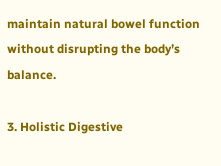maintain natural bowel function without disrupting the body’s balance.

3. Holistic Digestive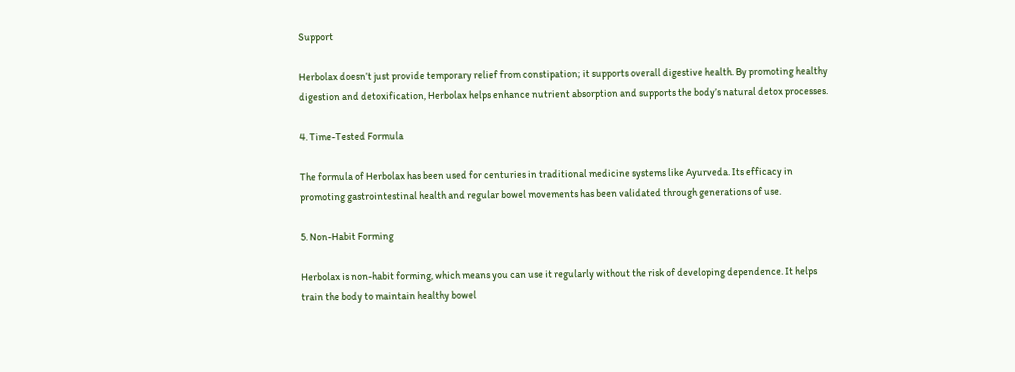Support

Herbolax doesn’t just provide temporary relief from constipation; it supports overall digestive health. By promoting healthy digestion and detoxification, Herbolax helps enhance nutrient absorption and supports the body’s natural detox processes.

4. Time-Tested Formula

The formula of Herbolax has been used for centuries in traditional medicine systems like Ayurveda. Its efficacy in promoting gastrointestinal health and regular bowel movements has been validated through generations of use.

5. Non-Habit Forming

Herbolax is non-habit forming, which means you can use it regularly without the risk of developing dependence. It helps train the body to maintain healthy bowel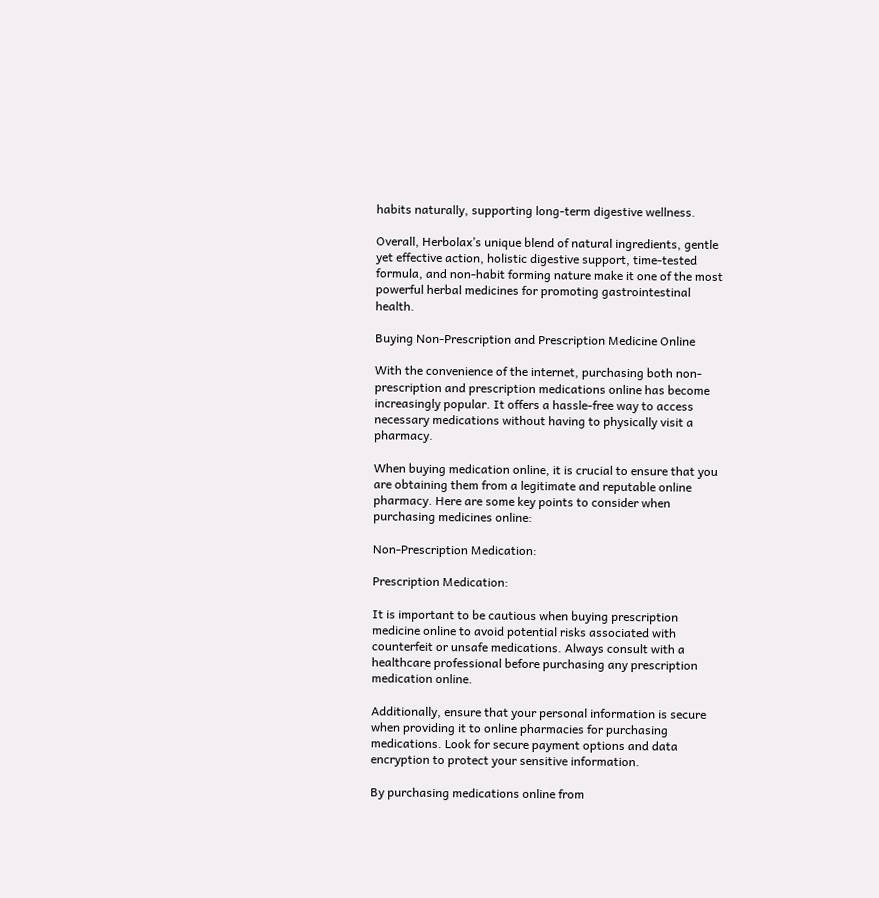habits naturally, supporting long-term digestive wellness.

Overall, Herbolax’s unique blend of natural ingredients, gentle yet effective action, holistic digestive support, time-tested formula, and non-habit forming nature make it one of the most powerful herbal medicines for promoting gastrointestinal health.

Buying Non-Prescription and Prescription Medicine Online

With the convenience of the internet, purchasing both non-prescription and prescription medications online has become increasingly popular. It offers a hassle-free way to access necessary medications without having to physically visit a pharmacy.

When buying medication online, it is crucial to ensure that you are obtaining them from a legitimate and reputable online pharmacy. Here are some key points to consider when purchasing medicines online:

Non-Prescription Medication:

Prescription Medication:

It is important to be cautious when buying prescription medicine online to avoid potential risks associated with counterfeit or unsafe medications. Always consult with a healthcare professional before purchasing any prescription medication online.

Additionally, ensure that your personal information is secure when providing it to online pharmacies for purchasing medications. Look for secure payment options and data encryption to protect your sensitive information.

By purchasing medications online from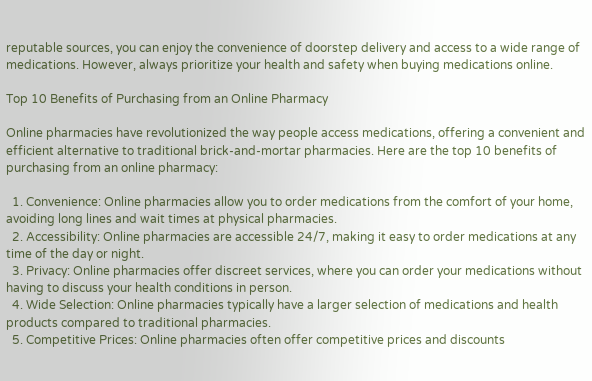reputable sources, you can enjoy the convenience of doorstep delivery and access to a wide range of medications. However, always prioritize your health and safety when buying medications online.

Top 10 Benefits of Purchasing from an Online Pharmacy

Online pharmacies have revolutionized the way people access medications, offering a convenient and efficient alternative to traditional brick-and-mortar pharmacies. Here are the top 10 benefits of purchasing from an online pharmacy:

  1. Convenience: Online pharmacies allow you to order medications from the comfort of your home, avoiding long lines and wait times at physical pharmacies.
  2. Accessibility: Online pharmacies are accessible 24/7, making it easy to order medications at any time of the day or night.
  3. Privacy: Online pharmacies offer discreet services, where you can order your medications without having to discuss your health conditions in person.
  4. Wide Selection: Online pharmacies typically have a larger selection of medications and health products compared to traditional pharmacies.
  5. Competitive Prices: Online pharmacies often offer competitive prices and discounts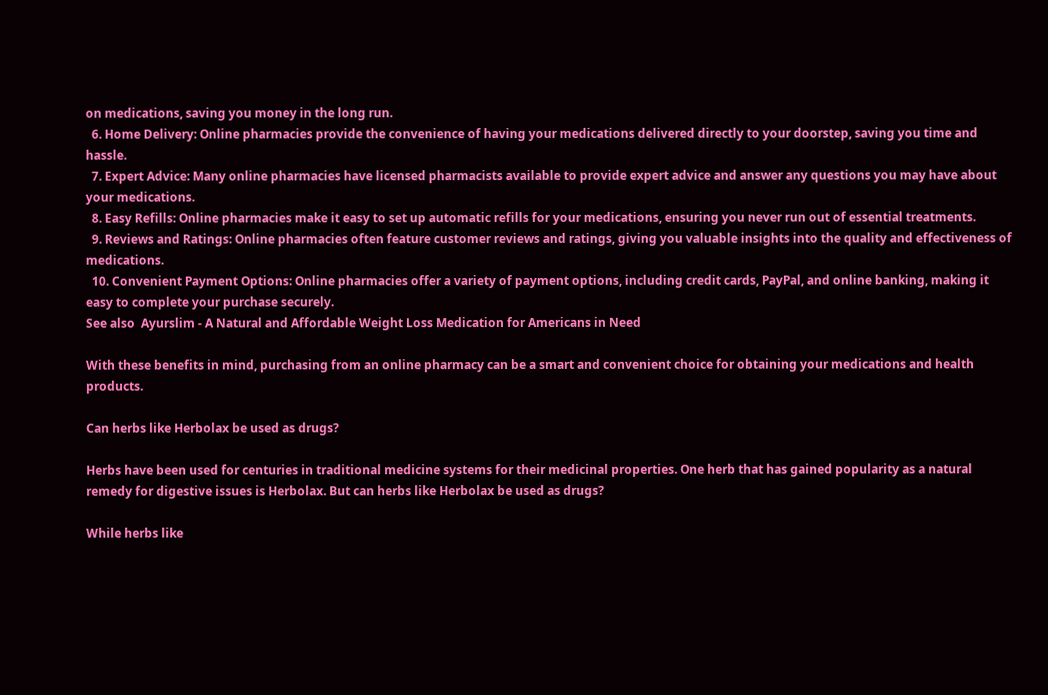on medications, saving you money in the long run.
  6. Home Delivery: Online pharmacies provide the convenience of having your medications delivered directly to your doorstep, saving you time and hassle.
  7. Expert Advice: Many online pharmacies have licensed pharmacists available to provide expert advice and answer any questions you may have about your medications.
  8. Easy Refills: Online pharmacies make it easy to set up automatic refills for your medications, ensuring you never run out of essential treatments.
  9. Reviews and Ratings: Online pharmacies often feature customer reviews and ratings, giving you valuable insights into the quality and effectiveness of medications.
  10. Convenient Payment Options: Online pharmacies offer a variety of payment options, including credit cards, PayPal, and online banking, making it easy to complete your purchase securely.
See also  Ayurslim - A Natural and Affordable Weight Loss Medication for Americans in Need

With these benefits in mind, purchasing from an online pharmacy can be a smart and convenient choice for obtaining your medications and health products.

Can herbs like Herbolax be used as drugs?

Herbs have been used for centuries in traditional medicine systems for their medicinal properties. One herb that has gained popularity as a natural remedy for digestive issues is Herbolax. But can herbs like Herbolax be used as drugs?

While herbs like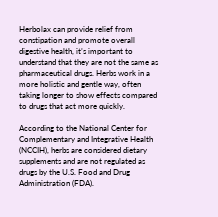Herbolax can provide relief from constipation and promote overall digestive health, it’s important to understand that they are not the same as pharmaceutical drugs. Herbs work in a more holistic and gentle way, often taking longer to show effects compared to drugs that act more quickly.

According to the National Center for Complementary and Integrative Health (NCCIH), herbs are considered dietary supplements and are not regulated as drugs by the U.S. Food and Drug Administration (FDA).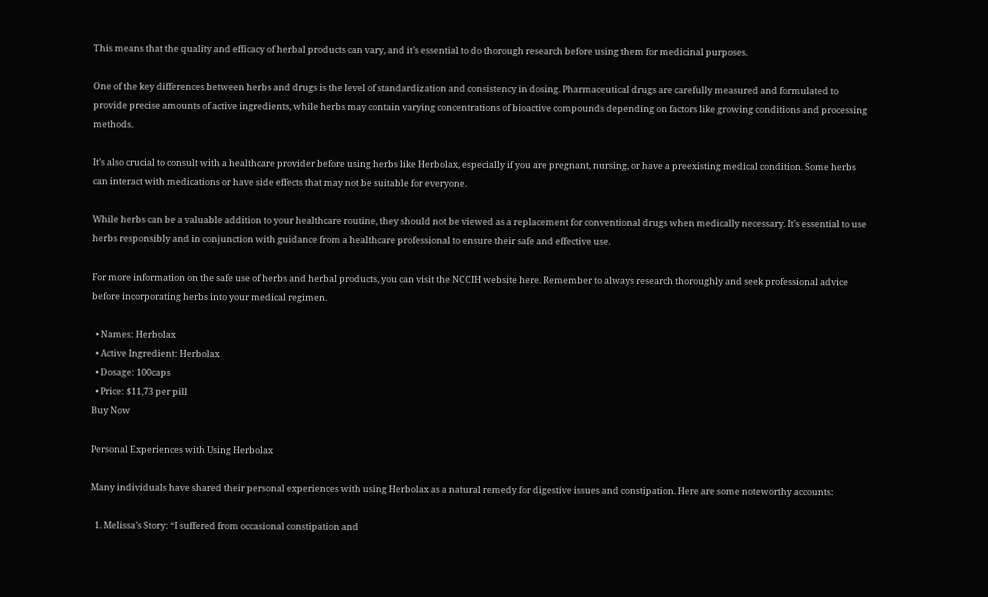This means that the quality and efficacy of herbal products can vary, and it’s essential to do thorough research before using them for medicinal purposes.

One of the key differences between herbs and drugs is the level of standardization and consistency in dosing. Pharmaceutical drugs are carefully measured and formulated to provide precise amounts of active ingredients, while herbs may contain varying concentrations of bioactive compounds depending on factors like growing conditions and processing methods.

It’s also crucial to consult with a healthcare provider before using herbs like Herbolax, especially if you are pregnant, nursing, or have a preexisting medical condition. Some herbs can interact with medications or have side effects that may not be suitable for everyone.

While herbs can be a valuable addition to your healthcare routine, they should not be viewed as a replacement for conventional drugs when medically necessary. It’s essential to use herbs responsibly and in conjunction with guidance from a healthcare professional to ensure their safe and effective use.

For more information on the safe use of herbs and herbal products, you can visit the NCCIH website here. Remember to always research thoroughly and seek professional advice before incorporating herbs into your medical regimen.

  • Names: Herbolax
  • Active Ingredient: Herbolax
  • Dosage: 100caps
  • Price: $11,73 per pill
Buy Now

Personal Experiences with Using Herbolax

Many individuals have shared their personal experiences with using Herbolax as a natural remedy for digestive issues and constipation. Here are some noteworthy accounts:

  1. Melissa’s Story: “I suffered from occasional constipation and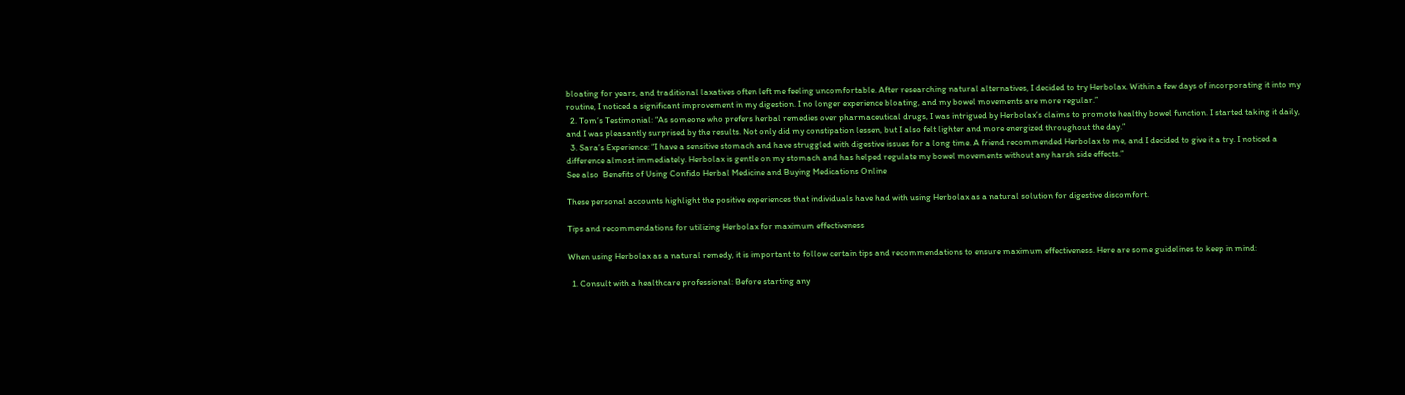bloating for years, and traditional laxatives often left me feeling uncomfortable. After researching natural alternatives, I decided to try Herbolax. Within a few days of incorporating it into my routine, I noticed a significant improvement in my digestion. I no longer experience bloating, and my bowel movements are more regular.”
  2. Tom’s Testimonial: “As someone who prefers herbal remedies over pharmaceutical drugs, I was intrigued by Herbolax’s claims to promote healthy bowel function. I started taking it daily, and I was pleasantly surprised by the results. Not only did my constipation lessen, but I also felt lighter and more energized throughout the day.”
  3. Sara’s Experience: “I have a sensitive stomach and have struggled with digestive issues for a long time. A friend recommended Herbolax to me, and I decided to give it a try. I noticed a difference almost immediately. Herbolax is gentle on my stomach and has helped regulate my bowel movements without any harsh side effects.”
See also  Benefits of Using Confido Herbal Medicine and Buying Medications Online

These personal accounts highlight the positive experiences that individuals have had with using Herbolax as a natural solution for digestive discomfort.

Tips and recommendations for utilizing Herbolax for maximum effectiveness

When using Herbolax as a natural remedy, it is important to follow certain tips and recommendations to ensure maximum effectiveness. Here are some guidelines to keep in mind:

  1. Consult with a healthcare professional: Before starting any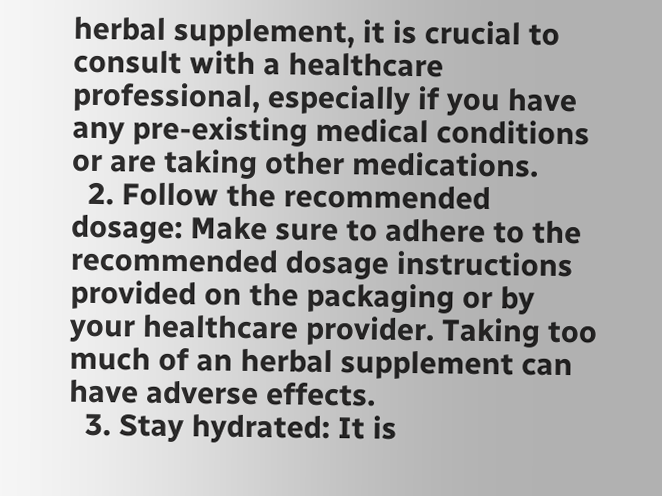herbal supplement, it is crucial to consult with a healthcare professional, especially if you have any pre-existing medical conditions or are taking other medications.
  2. Follow the recommended dosage: Make sure to adhere to the recommended dosage instructions provided on the packaging or by your healthcare provider. Taking too much of an herbal supplement can have adverse effects.
  3. Stay hydrated: It is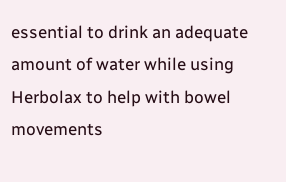essential to drink an adequate amount of water while using Herbolax to help with bowel movements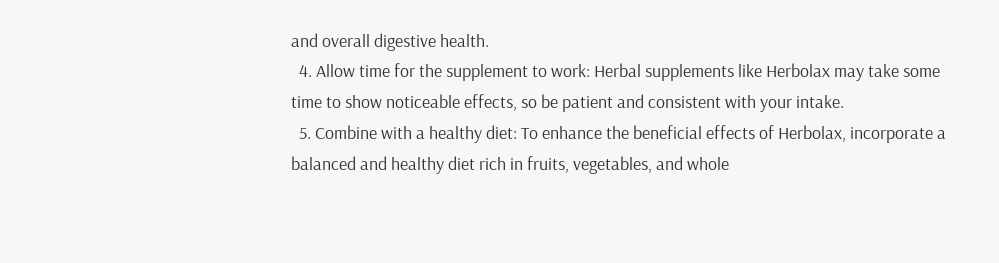and overall digestive health.
  4. Allow time for the supplement to work: Herbal supplements like Herbolax may take some time to show noticeable effects, so be patient and consistent with your intake.
  5. Combine with a healthy diet: To enhance the beneficial effects of Herbolax, incorporate a balanced and healthy diet rich in fruits, vegetables, and whole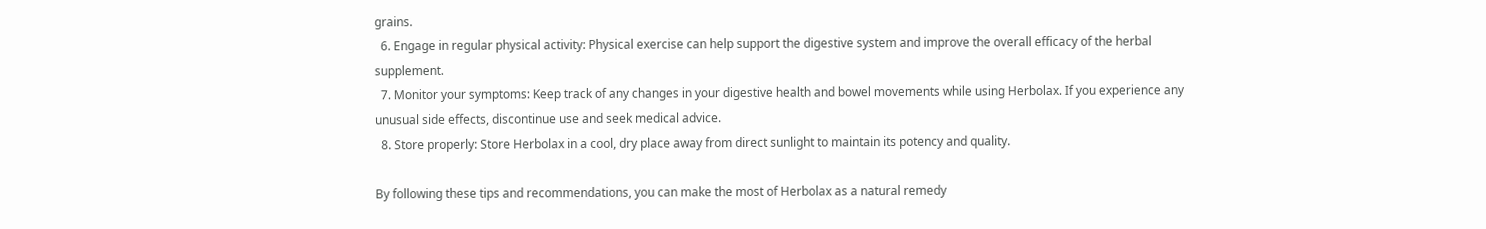grains.
  6. Engage in regular physical activity: Physical exercise can help support the digestive system and improve the overall efficacy of the herbal supplement.
  7. Monitor your symptoms: Keep track of any changes in your digestive health and bowel movements while using Herbolax. If you experience any unusual side effects, discontinue use and seek medical advice.
  8. Store properly: Store Herbolax in a cool, dry place away from direct sunlight to maintain its potency and quality.

By following these tips and recommendations, you can make the most of Herbolax as a natural remedy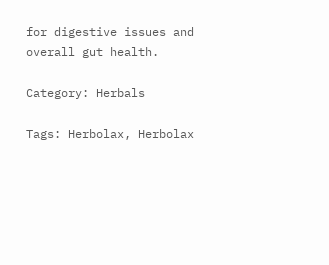for digestive issues and overall gut health.

Category: Herbals

Tags: Herbolax, Herbolax